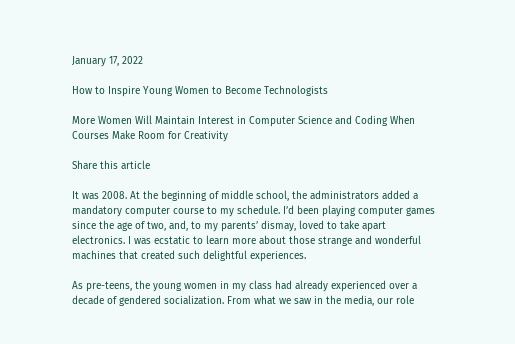January 17, 2022

How to Inspire Young Women to Become Technologists

More Women Will Maintain Interest in Computer Science and Coding When Courses Make Room for Creativity

Share this article

It was 2008. At the beginning of middle school, the administrators added a mandatory computer course to my schedule. I’d been playing computer games since the age of two, and, to my parents’ dismay, loved to take apart electronics. I was ecstatic to learn more about those strange and wonderful machines that created such delightful experiences.

As pre-teens, the young women in my class had already experienced over a decade of gendered socialization. From what we saw in the media, our role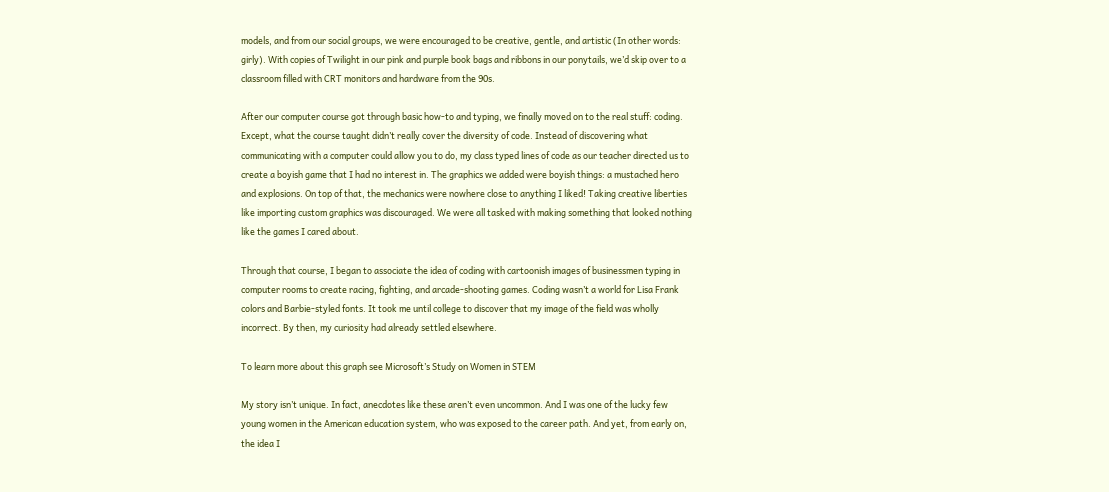models, and from our social groups, we were encouraged to be creative, gentle, and artistic (In other words: girly). With copies of Twilight in our pink and purple book bags and ribbons in our ponytails, we’d skip over to a classroom filled with CRT monitors and hardware from the 90s.

After our computer course got through basic how-to and typing, we finally moved on to the real stuff: coding. Except, what the course taught didn’t really cover the diversity of code. Instead of discovering what communicating with a computer could allow you to do, my class typed lines of code as our teacher directed us to create a boyish game that I had no interest in. The graphics we added were boyish things: a mustached hero and explosions. On top of that, the mechanics were nowhere close to anything I liked! Taking creative liberties like importing custom graphics was discouraged. We were all tasked with making something that looked nothing like the games I cared about.

Through that course, I began to associate the idea of coding with cartoonish images of businessmen typing in computer rooms to create racing, fighting, and arcade-shooting games. Coding wasn’t a world for Lisa Frank colors and Barbie-styled fonts. It took me until college to discover that my image of the field was wholly incorrect. By then, my curiosity had already settled elsewhere.

To learn more about this graph see Microsoft’s Study on Women in STEM

My story isn’t unique. In fact, anecdotes like these aren’t even uncommon. And I was one of the lucky few young women in the American education system, who was exposed to the career path. And yet, from early on, the idea I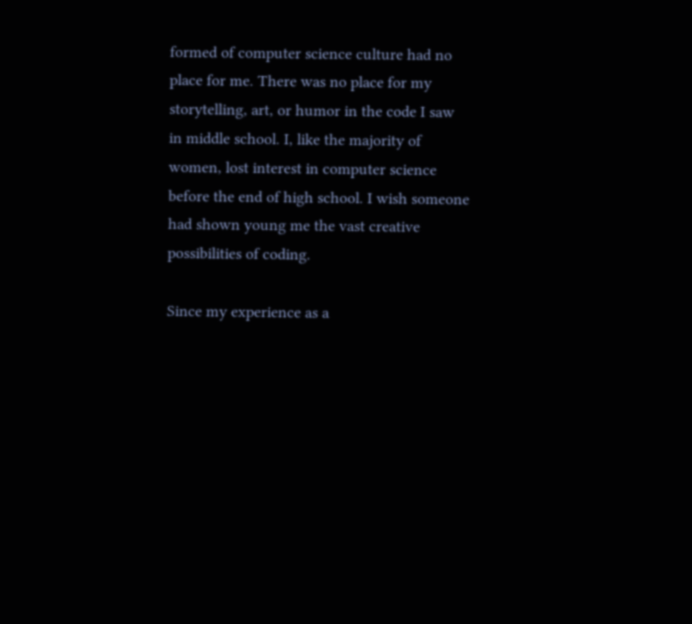formed of computer science culture had no place for me. There was no place for my storytelling, art, or humor in the code I saw in middle school. I, like the majority of women, lost interest in computer science before the end of high school. I wish someone had shown young me the vast creative possibilities of coding.

Since my experience as a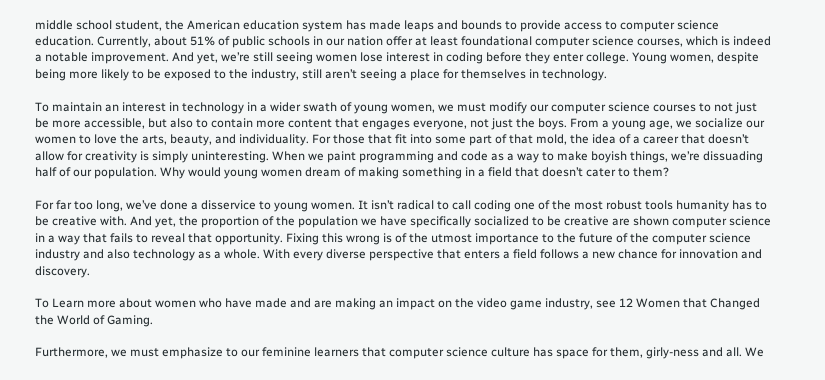middle school student, the American education system has made leaps and bounds to provide access to computer science education. Currently, about 51% of public schools in our nation offer at least foundational computer science courses, which is indeed a notable improvement. And yet, we’re still seeing women lose interest in coding before they enter college. Young women, despite being more likely to be exposed to the industry, still aren’t seeing a place for themselves in technology.

To maintain an interest in technology in a wider swath of young women, we must modify our computer science courses to not just be more accessible, but also to contain more content that engages everyone, not just the boys. From a young age, we socialize our women to love the arts, beauty, and individuality. For those that fit into some part of that mold, the idea of a career that doesn’t allow for creativity is simply uninteresting. When we paint programming and code as a way to make boyish things, we’re dissuading half of our population. Why would young women dream of making something in a field that doesn’t cater to them?

For far too long, we’ve done a disservice to young women. It isn’t radical to call coding one of the most robust tools humanity has to be creative with. And yet, the proportion of the population we have specifically socialized to be creative are shown computer science in a way that fails to reveal that opportunity. Fixing this wrong is of the utmost importance to the future of the computer science industry and also technology as a whole. With every diverse perspective that enters a field follows a new chance for innovation and discovery.

To Learn more about women who have made and are making an impact on the video game industry, see 12 Women that Changed the World of Gaming.

Furthermore, we must emphasize to our feminine learners that computer science culture has space for them, girly-ness and all. We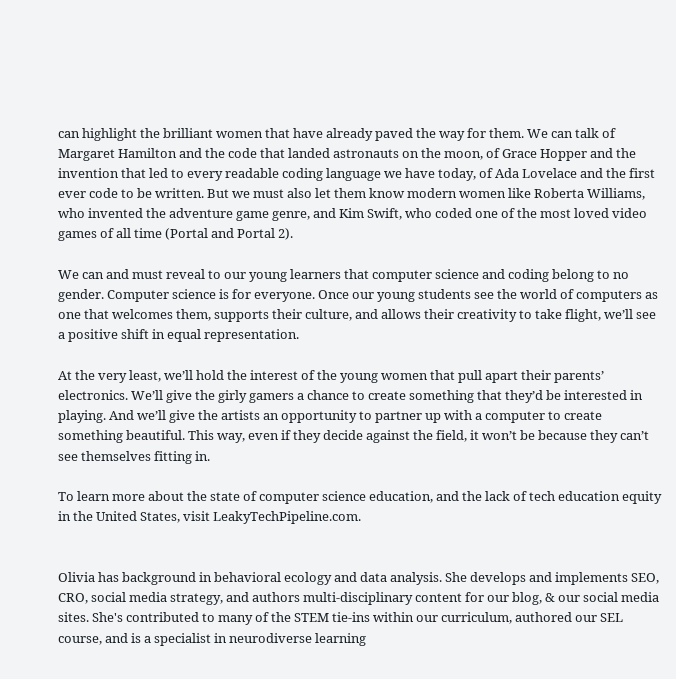can highlight the brilliant women that have already paved the way for them. We can talk of Margaret Hamilton and the code that landed astronauts on the moon, of Grace Hopper and the invention that led to every readable coding language we have today, of Ada Lovelace and the first ever code to be written. But we must also let them know modern women like Roberta Williams, who invented the adventure game genre, and Kim Swift, who coded one of the most loved video games of all time (Portal and Portal 2).

We can and must reveal to our young learners that computer science and coding belong to no gender. Computer science is for everyone. Once our young students see the world of computers as one that welcomes them, supports their culture, and allows their creativity to take flight, we’ll see a positive shift in equal representation.

At the very least, we’ll hold the interest of the young women that pull apart their parents’ electronics. We’ll give the girly gamers a chance to create something that they’d be interested in playing. And we’ll give the artists an opportunity to partner up with a computer to create something beautiful. This way, even if they decide against the field, it won’t be because they can’t see themselves fitting in.

To learn more about the state of computer science education, and the lack of tech education equity in the United States, visit LeakyTechPipeline.com.


Olivia has background in behavioral ecology and data analysis. She develops and implements SEO, CRO, social media strategy, and authors multi-disciplinary content for our blog, & our social media sites. She's contributed to many of the STEM tie-ins within our curriculum, authored our SEL course, and is a specialist in neurodiverse learning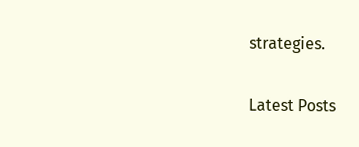strategies.

Latest Posts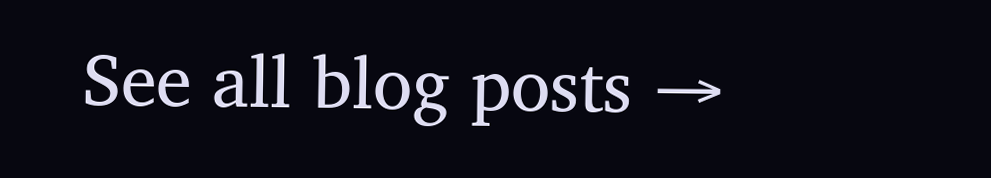See all blog posts →